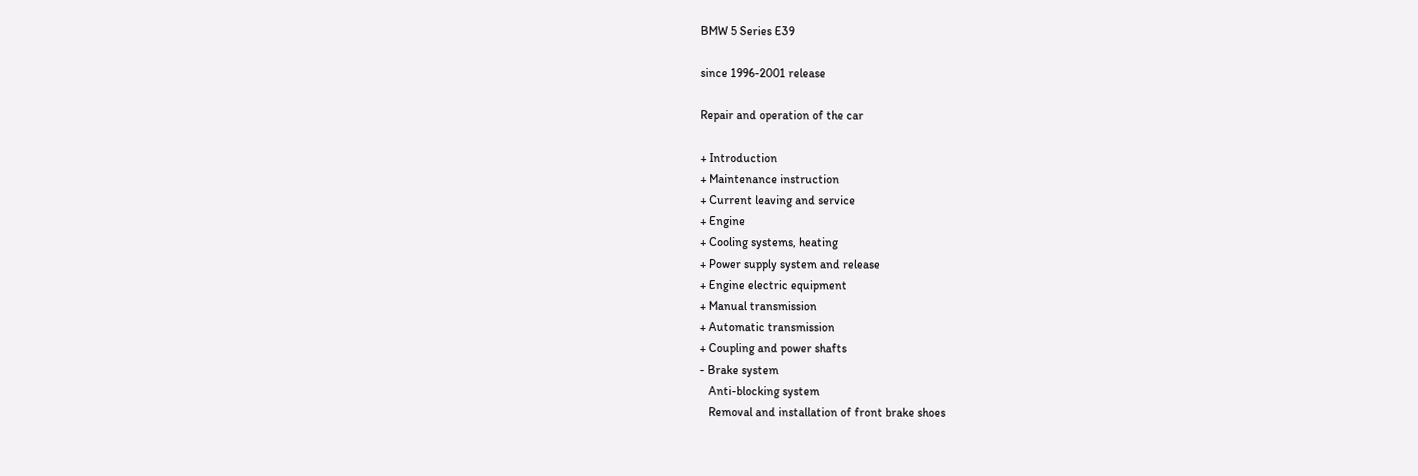BMW 5 Series E39

since 1996-2001 release

Repair and operation of the car

+ Introduction
+ Maintenance instruction
+ Current leaving and service
+ Engine
+ Cooling systems, heating
+ Power supply system and release
+ Engine electric equipment
+ Manual transmission
+ Automatic transmission
+ Coupling and power shafts
- Brake system
   Anti-blocking system
   Removal and installation of front brake shoes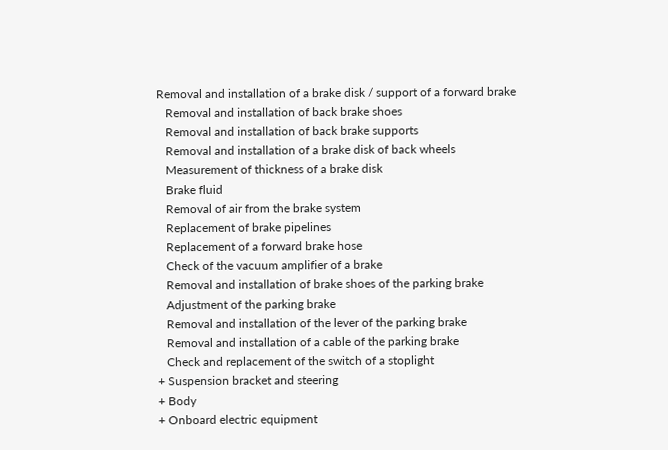Removal and installation of a brake disk / support of a forward brake
   Removal and installation of back brake shoes
   Removal and installation of back brake supports
   Removal and installation of a brake disk of back wheels
   Measurement of thickness of a brake disk
   Brake fluid
   Removal of air from the brake system
   Replacement of brake pipelines
   Replacement of a forward brake hose
   Check of the vacuum amplifier of a brake
   Removal and installation of brake shoes of the parking brake
   Adjustment of the parking brake
   Removal and installation of the lever of the parking brake
   Removal and installation of a cable of the parking brake
   Check and replacement of the switch of a stoplight
+ Suspension bracket and steering
+ Body
+ Onboard electric equipment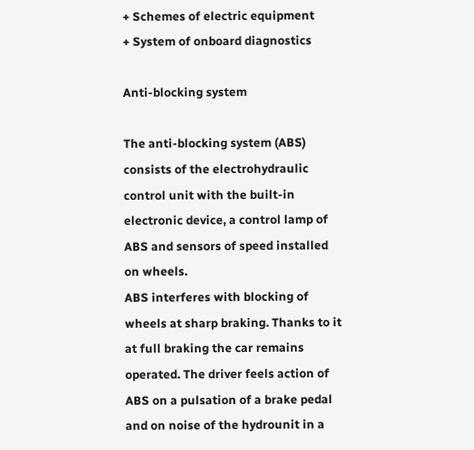+ Schemes of electric equipment
+ System of onboard diagnostics

Anti-blocking system

The anti-blocking system (ABS) consists of the electrohydraulic control unit with the built-in electronic device, a control lamp of ABS and sensors of speed installed on wheels.
ABS interferes with blocking of wheels at sharp braking. Thanks to it at full braking the car remains operated. The driver feels action of ABS on a pulsation of a brake pedal and on noise of the hydrounit in a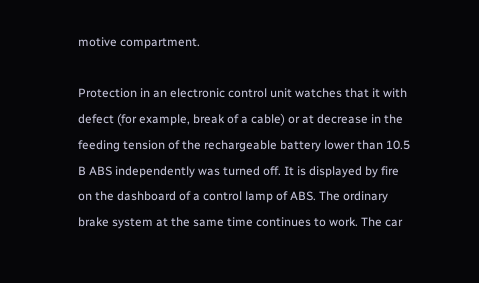motive compartment.

Protection in an electronic control unit watches that it with defect (for example, break of a cable) or at decrease in the feeding tension of the rechargeable battery lower than 10.5 B ABS independently was turned off. It is displayed by fire on the dashboard of a control lamp of ABS. The ordinary brake system at the same time continues to work. The car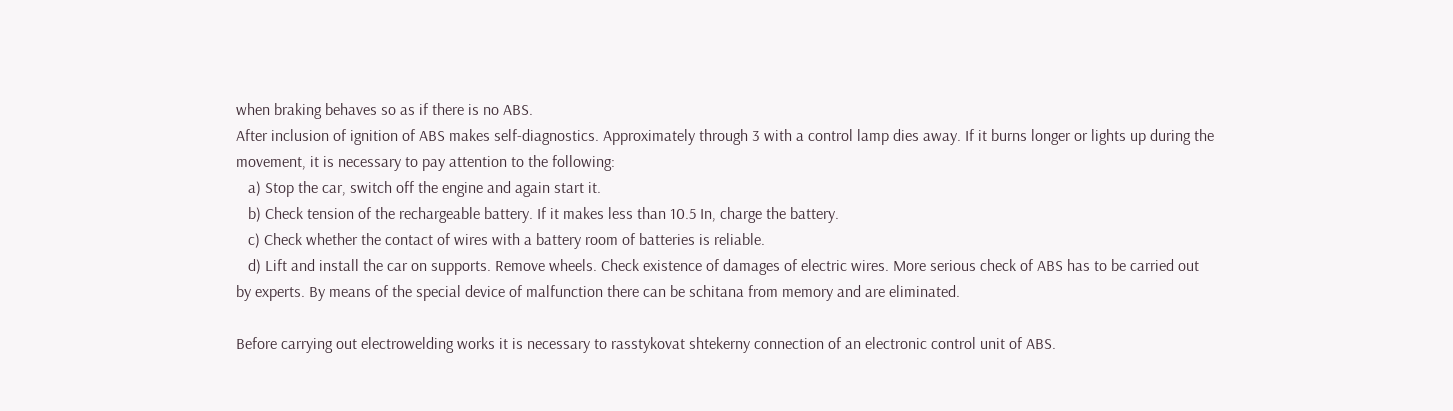when braking behaves so as if there is no ABS.
After inclusion of ignition of ABS makes self-diagnostics. Approximately through 3 with a control lamp dies away. If it burns longer or lights up during the movement, it is necessary to pay attention to the following:
   a) Stop the car, switch off the engine and again start it.
   b) Check tension of the rechargeable battery. If it makes less than 10.5 In, charge the battery.
   c) Check whether the contact of wires with a battery room of batteries is reliable.
   d) Lift and install the car on supports. Remove wheels. Check existence of damages of electric wires. More serious check of ABS has to be carried out by experts. By means of the special device of malfunction there can be schitana from memory and are eliminated.

Before carrying out electrowelding works it is necessary to rasstykovat shtekerny connection of an electronic control unit of ABS.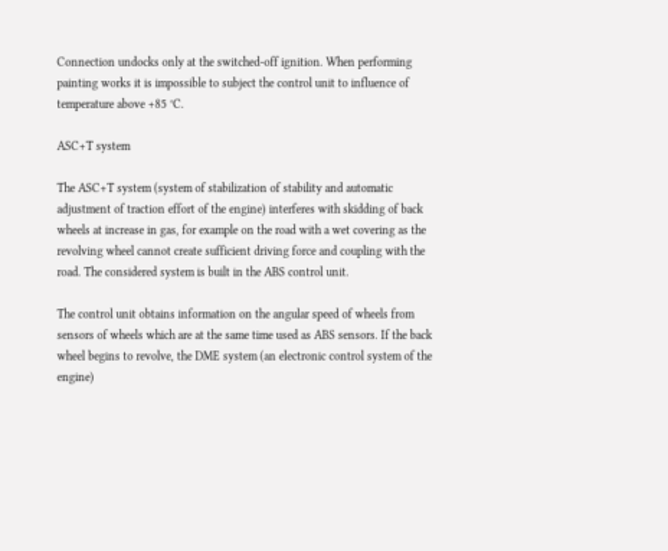Connection undocks only at the switched-off ignition. When performing painting works it is impossible to subject the control unit to influence of temperature above +85 °C.

ASC+T system

The ASC+T system (system of stabilization of stability and automatic adjustment of traction effort of the engine) interferes with skidding of back wheels at increase in gas, for example on the road with a wet covering as the revolving wheel cannot create sufficient driving force and coupling with the road. The considered system is built in the ABS control unit.

The control unit obtains information on the angular speed of wheels from sensors of wheels which are at the same time used as ABS sensors. If the back wheel begins to revolve, the DME system (an electronic control system of the engine)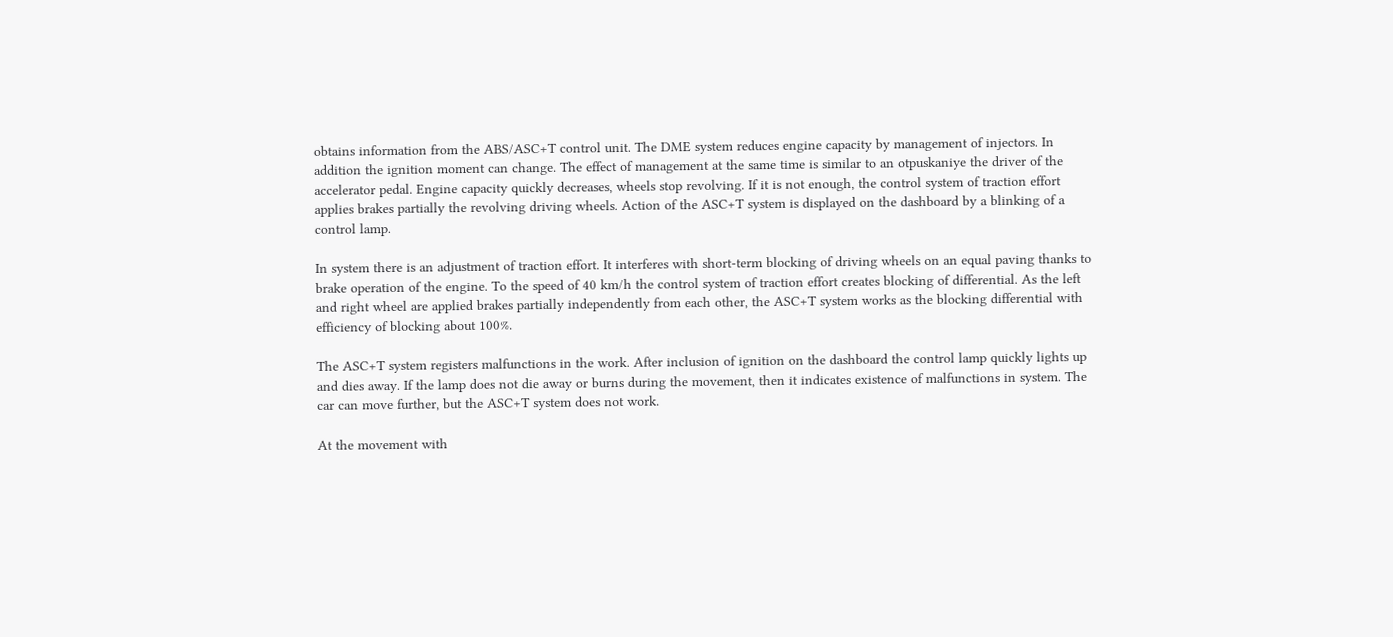obtains information from the ABS/ASC+T control unit. The DME system reduces engine capacity by management of injectors. In addition the ignition moment can change. The effect of management at the same time is similar to an otpuskaniye the driver of the accelerator pedal. Engine capacity quickly decreases, wheels stop revolving. If it is not enough, the control system of traction effort applies brakes partially the revolving driving wheels. Action of the ASC+T system is displayed on the dashboard by a blinking of a control lamp.

In system there is an adjustment of traction effort. It interferes with short-term blocking of driving wheels on an equal paving thanks to brake operation of the engine. To the speed of 40 km/h the control system of traction effort creates blocking of differential. As the left and right wheel are applied brakes partially independently from each other, the ASC+T system works as the blocking differential with efficiency of blocking about 100%.

The ASC+T system registers malfunctions in the work. After inclusion of ignition on the dashboard the control lamp quickly lights up and dies away. If the lamp does not die away or burns during the movement, then it indicates existence of malfunctions in system. The car can move further, but the ASC+T system does not work.

At the movement with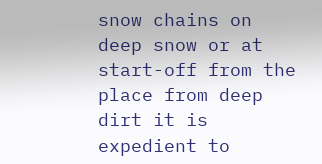snow chains on deep snow or at start-off from the place from deep dirt it is expedient to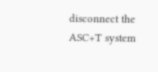disconnect the ASC+T system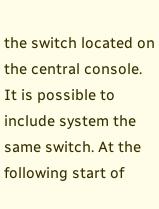the switch located on the central console. It is possible to include system the same switch. At the following start of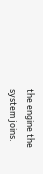the engine the system joins.